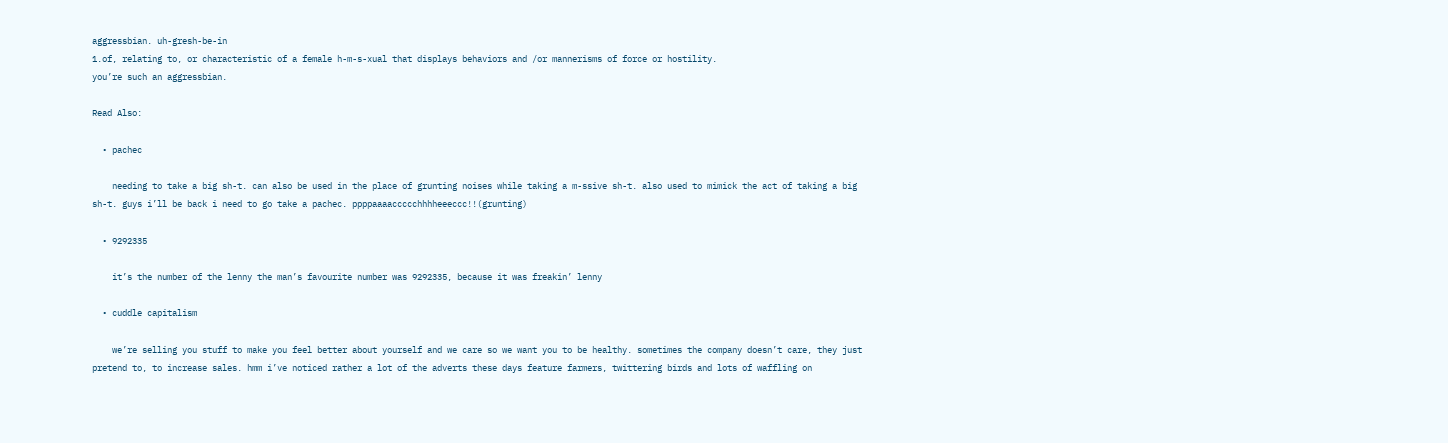aggressbian. uh-gresh-be-in
1.of, relating to, or characteristic of a female h-m-s-xual that displays behaviors and /or mannerisms of force or hostility.
you’re such an aggressbian.

Read Also:

  • pachec

    needing to take a big sh-t. can also be used in the place of grunting noises while taking a m-ssive sh-t. also used to mimick the act of taking a big sh-t. guys i’ll be back i need to go take a pachec. ppppaaaaccccchhhheeeccc!!(grunting)

  • 9292335

    it’s the number of the lenny the man’s favourite number was 9292335, because it was freakin’ lenny

  • cuddle capitalism

    we’re selling you stuff to make you feel better about yourself and we care so we want you to be healthy. sometimes the company doesn’t care, they just pretend to, to increase sales. hmm i’ve noticed rather a lot of the adverts these days feature farmers, twittering birds and lots of waffling on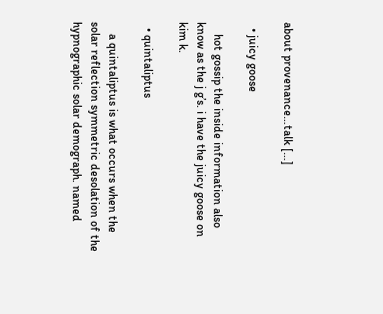about provenance…talk […]

  • juicy goose

    hot gossip the inside information also know as the j g’s. i have the juicy goose on kim k.

  • quintaliptus

    a quintaliptus is what occurs when the solar reflection symmetric desolation of the hypnographic solar demograph. named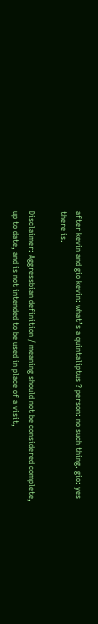after kevin and gio kevin: what’s a quintaliptus ? person: no such thing. gio: yes there is.

Disclaimer: Aggressbian definition / meaning should not be considered complete, up to date, and is not intended to be used in place of a visit,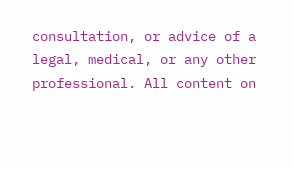consultation, or advice of a legal, medical, or any other professional. All content on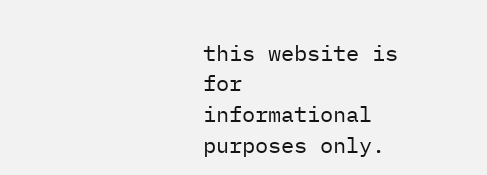this website is for informational purposes only.